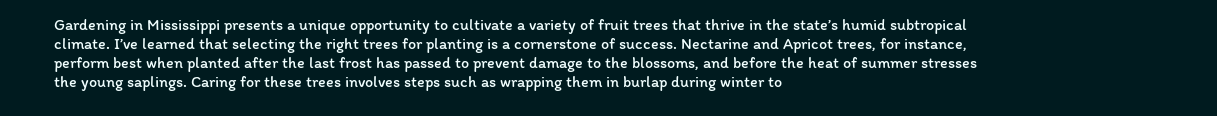Gardening in Mississippi presents a unique opportunity to cultivate a variety of fruit trees that thrive in the state’s humid subtropical climate. I’ve learned that selecting the right trees for planting is a cornerstone of success. Nectarine and Apricot trees, for instance, perform best when planted after the last frost has passed to prevent damage to the blossoms, and before the heat of summer stresses the young saplings. Caring for these trees involves steps such as wrapping them in burlap during winter to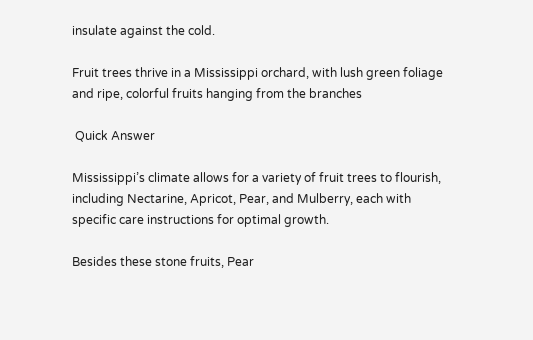insulate against the cold.

Fruit trees thrive in a Mississippi orchard, with lush green foliage and ripe, colorful fruits hanging from the branches

 Quick Answer

Mississippi’s climate allows for a variety of fruit trees to flourish, including Nectarine, Apricot, Pear, and Mulberry, each with specific care instructions for optimal growth.

Besides these stone fruits, Pear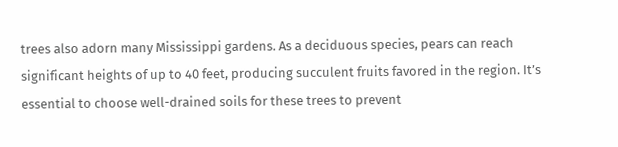trees also adorn many Mississippi gardens. As a deciduous species, pears can reach significant heights of up to 40 feet, producing succulent fruits favored in the region. It’s essential to choose well-drained soils for these trees to prevent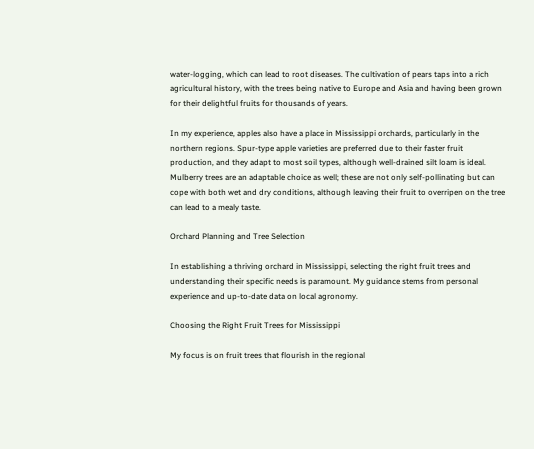water-logging, which can lead to root diseases. The cultivation of pears taps into a rich agricultural history, with the trees being native to Europe and Asia and having been grown for their delightful fruits for thousands of years.

In my experience, apples also have a place in Mississippi orchards, particularly in the northern regions. Spur-type apple varieties are preferred due to their faster fruit production, and they adapt to most soil types, although well-drained silt loam is ideal. Mulberry trees are an adaptable choice as well; these are not only self-pollinating but can cope with both wet and dry conditions, although leaving their fruit to overripen on the tree can lead to a mealy taste.

Orchard Planning and Tree Selection

In establishing a thriving orchard in Mississippi, selecting the right fruit trees and understanding their specific needs is paramount. My guidance stems from personal experience and up-to-date data on local agronomy.

Choosing the Right Fruit Trees for Mississippi

My focus is on fruit trees that flourish in the regional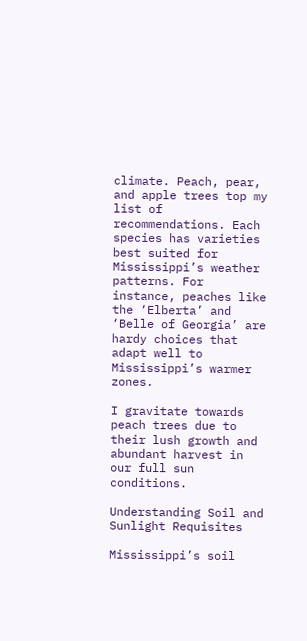climate. Peach, pear, and apple trees top my list of recommendations. Each species has varieties best suited for Mississippi’s weather patterns. For instance, peaches like the ‘Elberta’ and ‘Belle of Georgia’ are hardy choices that adapt well to Mississippi’s warmer zones.

I gravitate towards peach trees due to their lush growth and abundant harvest in our full sun conditions.

Understanding Soil and Sunlight Requisites

Mississippi’s soil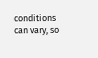conditions can vary, so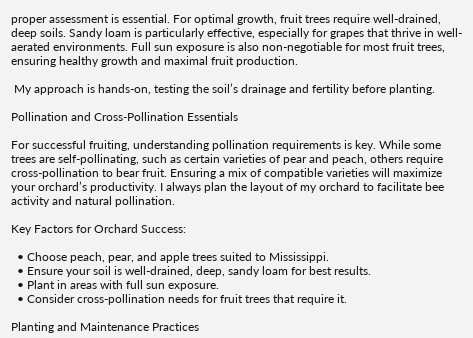proper assessment is essential. For optimal growth, fruit trees require well-drained, deep soils. Sandy loam is particularly effective, especially for grapes that thrive in well-aerated environments. Full sun exposure is also non-negotiable for most fruit trees, ensuring healthy growth and maximal fruit production.

 My approach is hands-on, testing the soil’s drainage and fertility before planting.

Pollination and Cross-Pollination Essentials

For successful fruiting, understanding pollination requirements is key. While some trees are self-pollinating, such as certain varieties of pear and peach, others require cross-pollination to bear fruit. Ensuring a mix of compatible varieties will maximize your orchard’s productivity. I always plan the layout of my orchard to facilitate bee activity and natural pollination.

Key Factors for Orchard Success:

  • Choose peach, pear, and apple trees suited to Mississippi.
  • Ensure your soil is well-drained, deep, sandy loam for best results.
  • Plant in areas with full sun exposure.
  • Consider cross-pollination needs for fruit trees that require it.

Planting and Maintenance Practices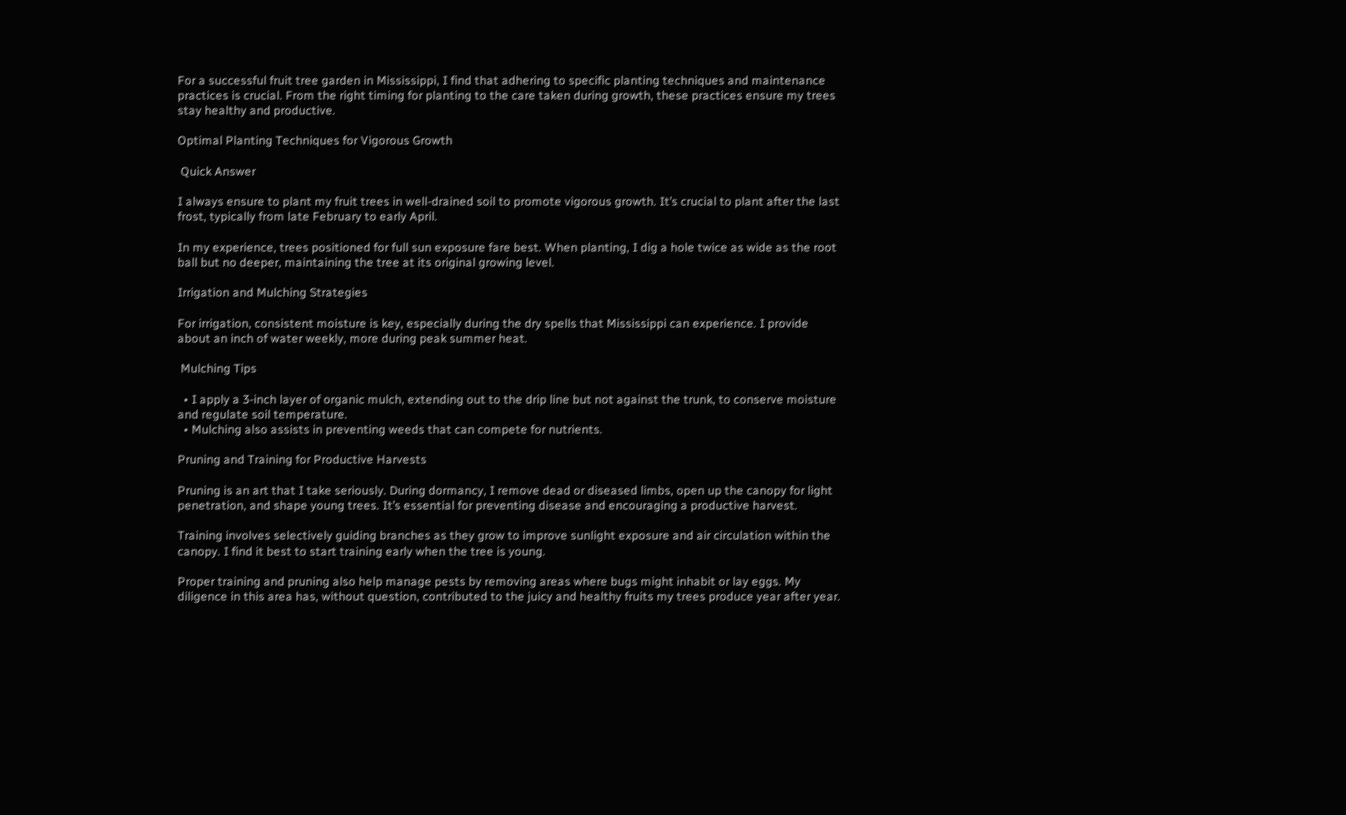For a successful fruit tree garden in Mississippi, I find that adhering to specific planting techniques and maintenance practices is crucial. From the right timing for planting to the care taken during growth, these practices ensure my trees stay healthy and productive.

Optimal Planting Techniques for Vigorous Growth

 Quick Answer

I always ensure to plant my fruit trees in well-drained soil to promote vigorous growth. It’s crucial to plant after the last frost, typically from late February to early April.

In my experience, trees positioned for full sun exposure fare best. When planting, I dig a hole twice as wide as the root ball but no deeper, maintaining the tree at its original growing level.

Irrigation and Mulching Strategies

For irrigation, consistent moisture is key, especially during the dry spells that Mississippi can experience. I provide about an inch of water weekly, more during peak summer heat.

 Mulching Tips

  • I apply a 3-inch layer of organic mulch, extending out to the drip line but not against the trunk, to conserve moisture and regulate soil temperature.
  • Mulching also assists in preventing weeds that can compete for nutrients.

Pruning and Training for Productive Harvests

Pruning is an art that I take seriously. During dormancy, I remove dead or diseased limbs, open up the canopy for light penetration, and shape young trees. It’s essential for preventing disease and encouraging a productive harvest.

Training involves selectively guiding branches as they grow to improve sunlight exposure and air circulation within the canopy. I find it best to start training early when the tree is young.

Proper training and pruning also help manage pests by removing areas where bugs might inhabit or lay eggs. My diligence in this area has, without question, contributed to the juicy and healthy fruits my trees produce year after year.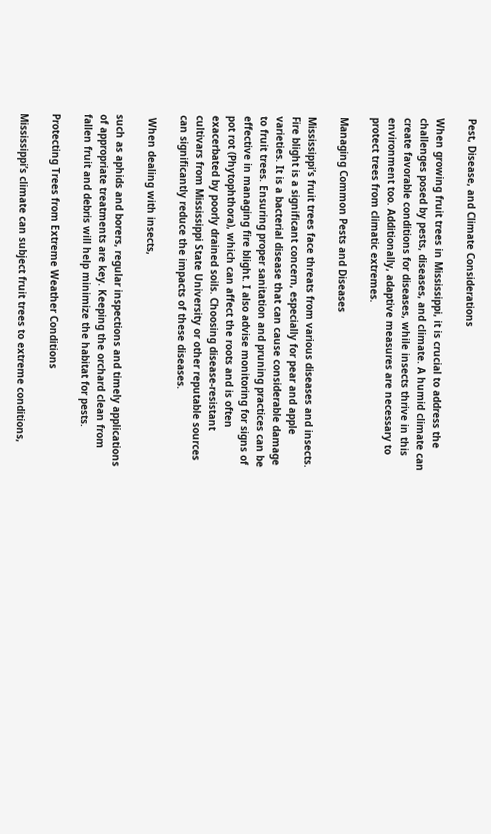Pest, Disease, and Climate Considerations

When growing fruit trees in Mississippi, it is crucial to address the challenges posed by pests, diseases, and climate. A humid climate can create favorable conditions for diseases, while insects thrive in this environment too. Additionally, adaptive measures are necessary to protect trees from climatic extremes.

Managing Common Pests and Diseases

Mississippi’s fruit trees face threats from various diseases and insects. Fire blight is a significant concern, especially for pear and apple varieties. It is a bacterial disease that can cause considerable damage to fruit trees. Ensuring proper sanitation and pruning practices can be effective in managing fire blight. I also advise monitoring for signs of pot rot (Phytophthora), which can affect the roots and is often exacerbated by poorly drained soils. Choosing disease-resistant cultivars from Mississippi State University or other reputable sources can significantly reduce the impacts of these diseases.

 When dealing with insects,

such as aphids and borers, regular inspections and timely applications of appropriate treatments are key. Keeping the orchard clean from fallen fruit and debris will help minimize the habitat for pests.

Protecting Trees from Extreme Weather Conditions

Mississippi’s climate can subject fruit trees to extreme conditions,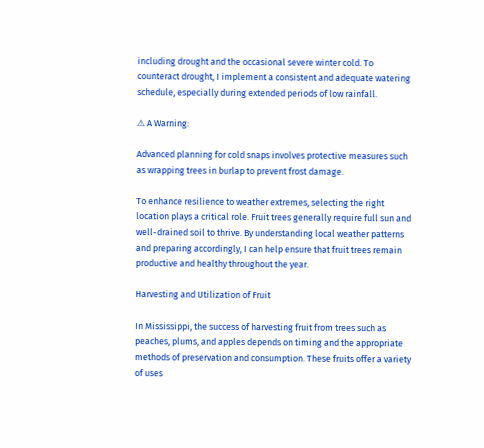including drought and the occasional severe winter cold. To counteract drought, I implement a consistent and adequate watering schedule, especially during extended periods of low rainfall.

⚠ A Warning:

Advanced planning for cold snaps involves protective measures such as wrapping trees in burlap to prevent frost damage.

To enhance resilience to weather extremes, selecting the right location plays a critical role. Fruit trees generally require full sun and well-drained soil to thrive. By understanding local weather patterns and preparing accordingly, I can help ensure that fruit trees remain productive and healthy throughout the year.

Harvesting and Utilization of Fruit

In Mississippi, the success of harvesting fruit from trees such as peaches, plums, and apples depends on timing and the appropriate methods of preservation and consumption. These fruits offer a variety of uses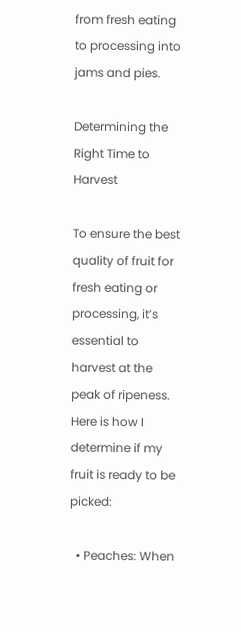from fresh eating to processing into jams and pies.

Determining the Right Time to Harvest

To ensure the best quality of fruit for fresh eating or processing, it’s essential to harvest at the peak of ripeness. Here is how I determine if my fruit is ready to be picked:

  • Peaches: When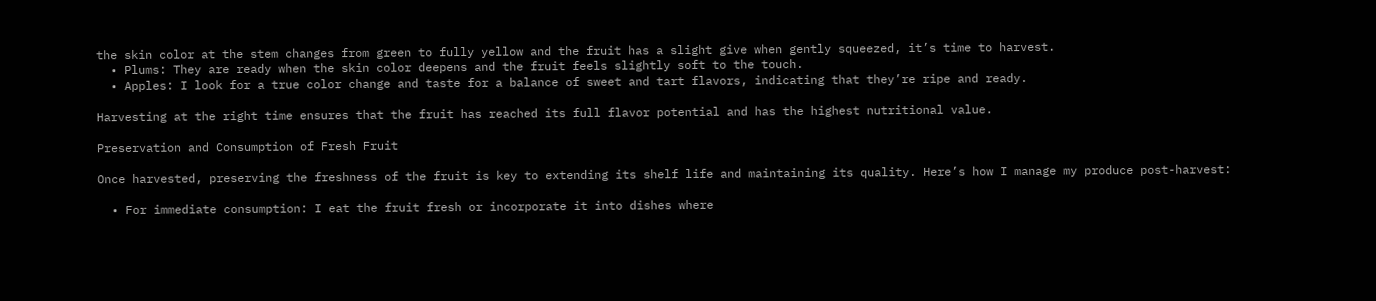the skin color at the stem changes from green to fully yellow and the fruit has a slight give when gently squeezed, it’s time to harvest.
  • Plums: They are ready when the skin color deepens and the fruit feels slightly soft to the touch.
  • Apples: I look for a true color change and taste for a balance of sweet and tart flavors, indicating that they’re ripe and ready.

Harvesting at the right time ensures that the fruit has reached its full flavor potential and has the highest nutritional value.

Preservation and Consumption of Fresh Fruit

Once harvested, preserving the freshness of the fruit is key to extending its shelf life and maintaining its quality. Here’s how I manage my produce post-harvest:

  • For immediate consumption: I eat the fruit fresh or incorporate it into dishes where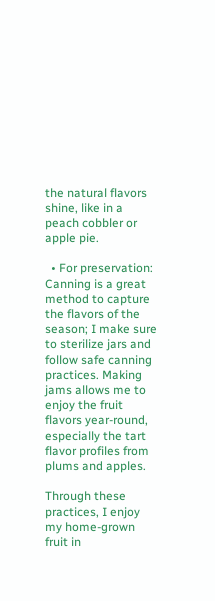the natural flavors shine, like in a peach cobbler or apple pie.

  • For preservation: Canning is a great method to capture the flavors of the season; I make sure to sterilize jars and follow safe canning practices. Making jams allows me to enjoy the fruit flavors year-round, especially the tart flavor profiles from plums and apples.

Through these practices, I enjoy my home-grown fruit in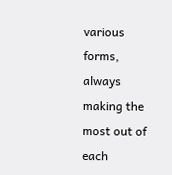various forms, always making the most out of each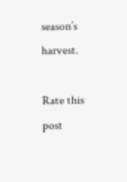season’s harvest.

Rate this post